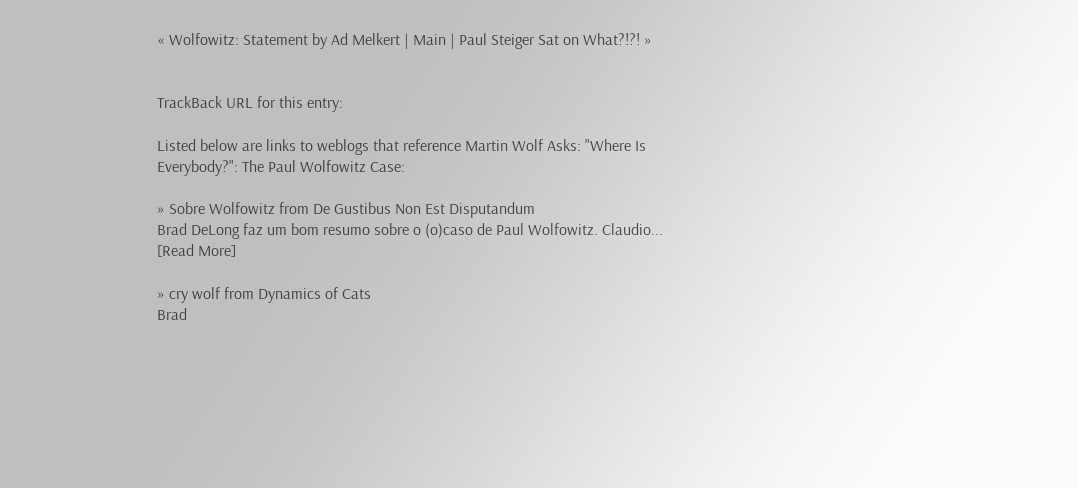« Wolfowitz: Statement by Ad Melkert | Main | Paul Steiger Sat on What?!?! »


TrackBack URL for this entry:

Listed below are links to weblogs that reference Martin Wolf Asks: "Where Is Everybody?": The Paul Wolfowitz Case:

» Sobre Wolfowitz from De Gustibus Non Est Disputandum
Brad DeLong faz um bom resumo sobre o (o)caso de Paul Wolfowitz. Claudio... [Read More]

» cry wolf from Dynamics of Cats
Brad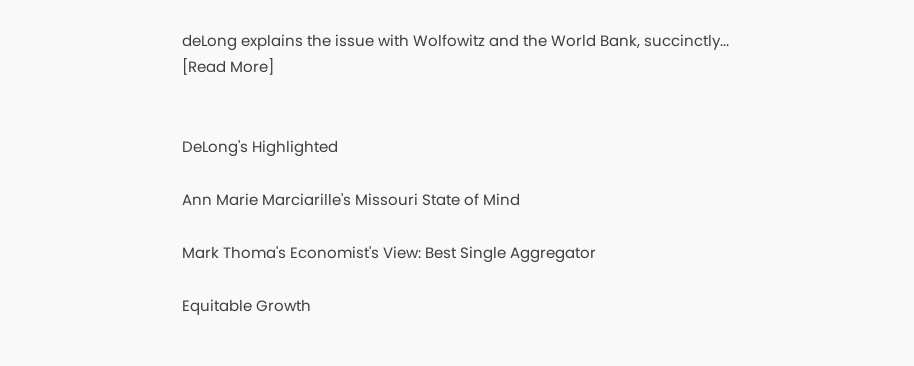deLong explains the issue with Wolfowitz and the World Bank, succinctly... [Read More]


DeLong's Highlighted

Ann Marie Marciarille's Missouri State of Mind

Mark Thoma's Economist's View: Best Single Aggregator

Equitable Growth